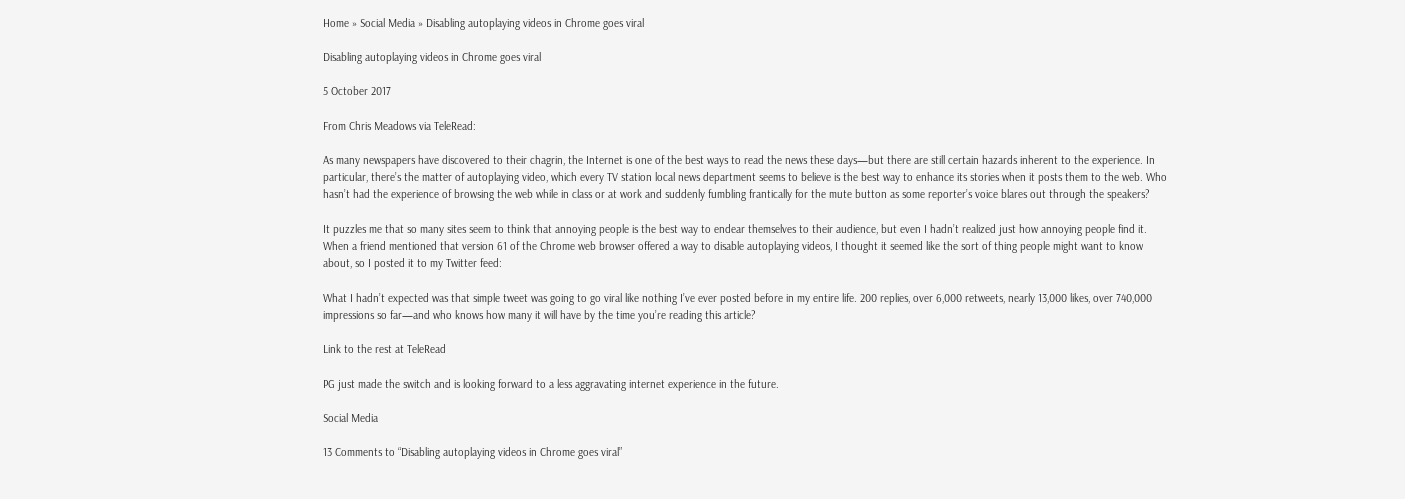Home » Social Media » Disabling autoplaying videos in Chrome goes viral

Disabling autoplaying videos in Chrome goes viral

5 October 2017

From Chris Meadows via TeleRead:

As many newspapers have discovered to their chagrin, the Internet is one of the best ways to read the news these days—but there are still certain hazards inherent to the experience. In particular, there’s the matter of autoplaying video, which every TV station local news department seems to believe is the best way to enhance its stories when it posts them to the web. Who hasn’t had the experience of browsing the web while in class or at work and suddenly fumbling frantically for the mute button as some reporter’s voice blares out through the speakers?

It puzzles me that so many sites seem to think that annoying people is the best way to endear themselves to their audience, but even I hadn’t realized just how annoying people find it. When a friend mentioned that version 61 of the Chrome web browser offered a way to disable autoplaying videos, I thought it seemed like the sort of thing people might want to know about, so I posted it to my Twitter feed:

What I hadn’t expected was that simple tweet was going to go viral like nothing I’ve ever posted before in my entire life. 200 replies, over 6,000 retweets, nearly 13,000 likes, over 740,000 impressions so far—and who knows how many it will have by the time you’re reading this article?

Link to the rest at TeleRead

PG just made the switch and is looking forward to a less aggravating internet experience in the future.

Social Media

13 Comments to “Disabling autoplaying videos in Chrome goes viral”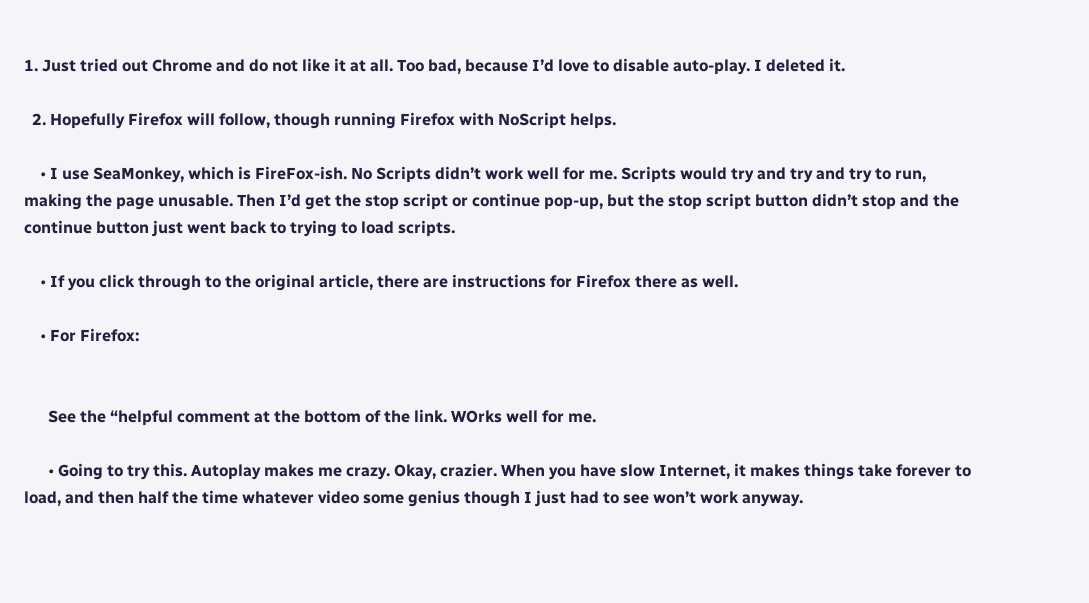1. Just tried out Chrome and do not like it at all. Too bad, because I’d love to disable auto-play. I deleted it.

  2. Hopefully Firefox will follow, though running Firefox with NoScript helps.

    • I use SeaMonkey, which is FireFox-ish. No Scripts didn’t work well for me. Scripts would try and try and try to run, making the page unusable. Then I’d get the stop script or continue pop-up, but the stop script button didn’t stop and the continue button just went back to trying to load scripts.

    • If you click through to the original article, there are instructions for Firefox there as well.

    • For Firefox:


      See the “helpful comment at the bottom of the link. WOrks well for me.

      • Going to try this. Autoplay makes me crazy. Okay, crazier. When you have slow Internet, it makes things take forever to load, and then half the time whatever video some genius though I just had to see won’t work anyway.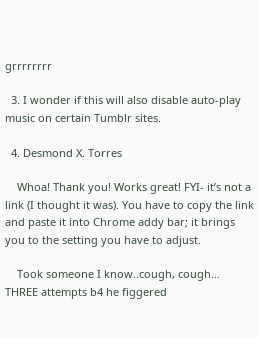grrrrrrrr

  3. I wonder if this will also disable auto-play music on certain Tumblr sites.

  4. Desmond X. Torres

    Whoa! Thank you! Works great! FYI- it’s not a link (I thought it was). You have to copy the link and paste it into Chrome addy bar; it brings you to the setting you have to adjust.

    Took someone I know..cough, cough… THREE attempts b4 he figgered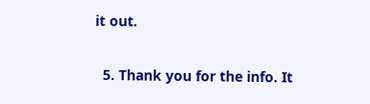it out.

  5. Thank you for the info. It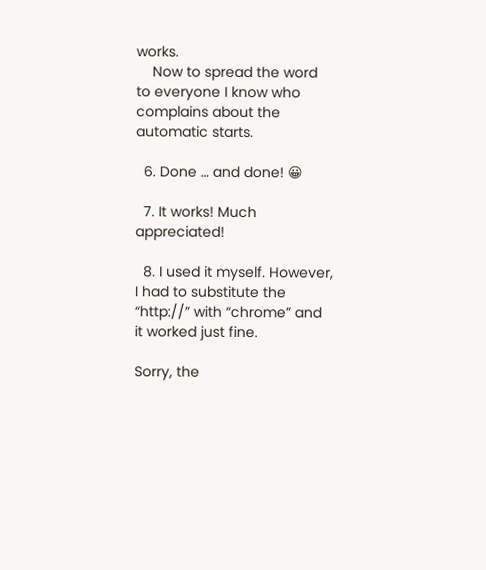works.
    Now to spread the word to everyone I know who complains about the automatic starts.

  6. Done … and done! 😀

  7. It works! Much appreciated!

  8. I used it myself. However, I had to substitute the “http://” with “chrome” and it worked just fine.

Sorry, the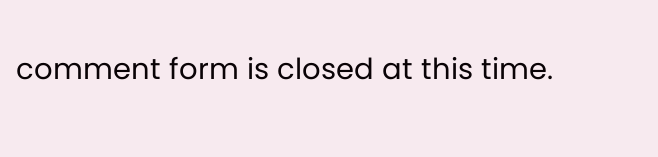comment form is closed at this time.